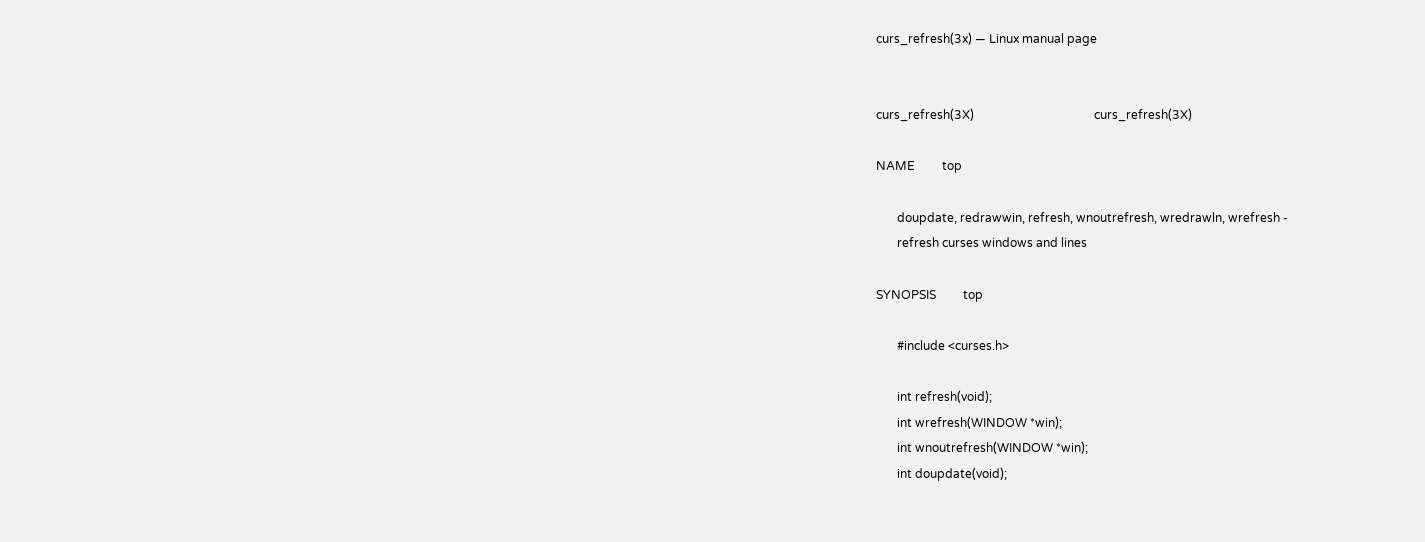curs_refresh(3x) — Linux manual page


curs_refresh(3X)                                        curs_refresh(3X)

NAME         top

       doupdate, redrawwin, refresh, wnoutrefresh, wredrawln, wrefresh -
       refresh curses windows and lines

SYNOPSIS         top

       #include <curses.h>

       int refresh(void);
       int wrefresh(WINDOW *win);
       int wnoutrefresh(WINDOW *win);
       int doupdate(void);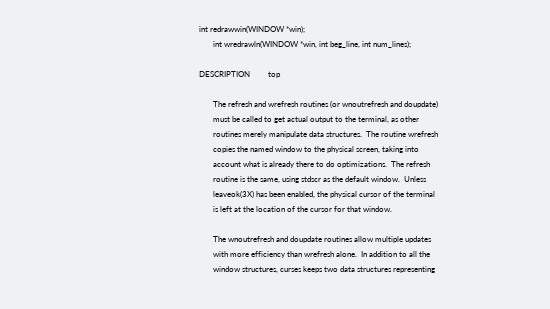int redrawwin(WINDOW *win);
       int wredrawln(WINDOW *win, int beg_line, int num_lines);

DESCRIPTION         top

       The refresh and wrefresh routines (or wnoutrefresh and doupdate)
       must be called to get actual output to the terminal, as other
       routines merely manipulate data structures.  The routine wrefresh
       copies the named window to the physical screen, taking into
       account what is already there to do optimizations.  The refresh
       routine is the same, using stdscr as the default window.  Unless
       leaveok(3X) has been enabled, the physical cursor of the terminal
       is left at the location of the cursor for that window.

       The wnoutrefresh and doupdate routines allow multiple updates
       with more efficiency than wrefresh alone.  In addition to all the
       window structures, curses keeps two data structures representing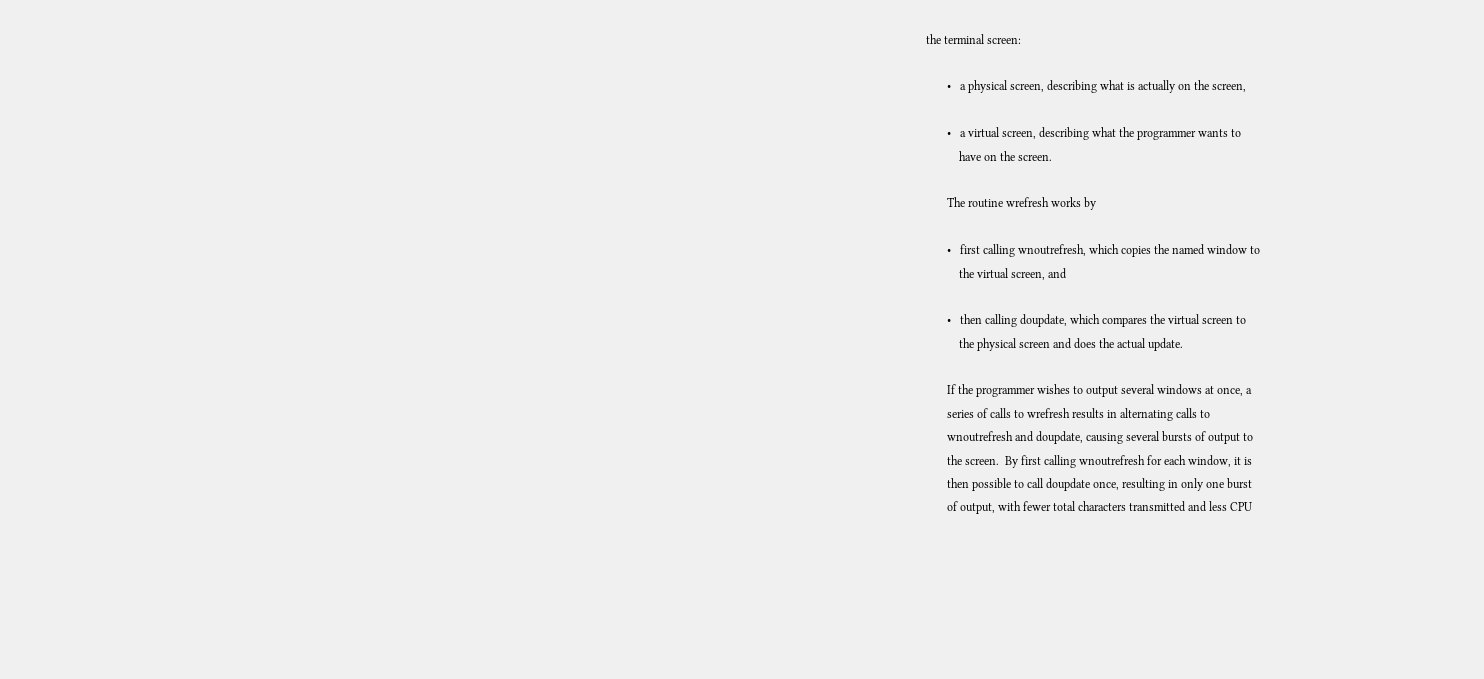the terminal screen:

       •   a physical screen, describing what is actually on the screen,

       •   a virtual screen, describing what the programmer wants to
           have on the screen.

       The routine wrefresh works by

       •   first calling wnoutrefresh, which copies the named window to
           the virtual screen, and

       •   then calling doupdate, which compares the virtual screen to
           the physical screen and does the actual update.

       If the programmer wishes to output several windows at once, a
       series of calls to wrefresh results in alternating calls to
       wnoutrefresh and doupdate, causing several bursts of output to
       the screen.  By first calling wnoutrefresh for each window, it is
       then possible to call doupdate once, resulting in only one burst
       of output, with fewer total characters transmitted and less CPU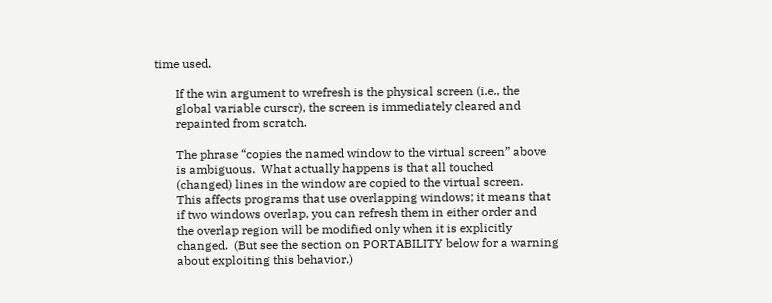time used.

       If the win argument to wrefresh is the physical screen (i.e., the
       global variable curscr), the screen is immediately cleared and
       repainted from scratch.

       The phrase “copies the named window to the virtual screen” above
       is ambiguous.  What actually happens is that all touched
       (changed) lines in the window are copied to the virtual screen.
       This affects programs that use overlapping windows; it means that
       if two windows overlap, you can refresh them in either order and
       the overlap region will be modified only when it is explicitly
       changed.  (But see the section on PORTABILITY below for a warning
       about exploiting this behavior.)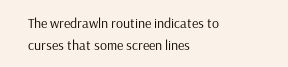The wredrawln routine indicates to curses that some screen lines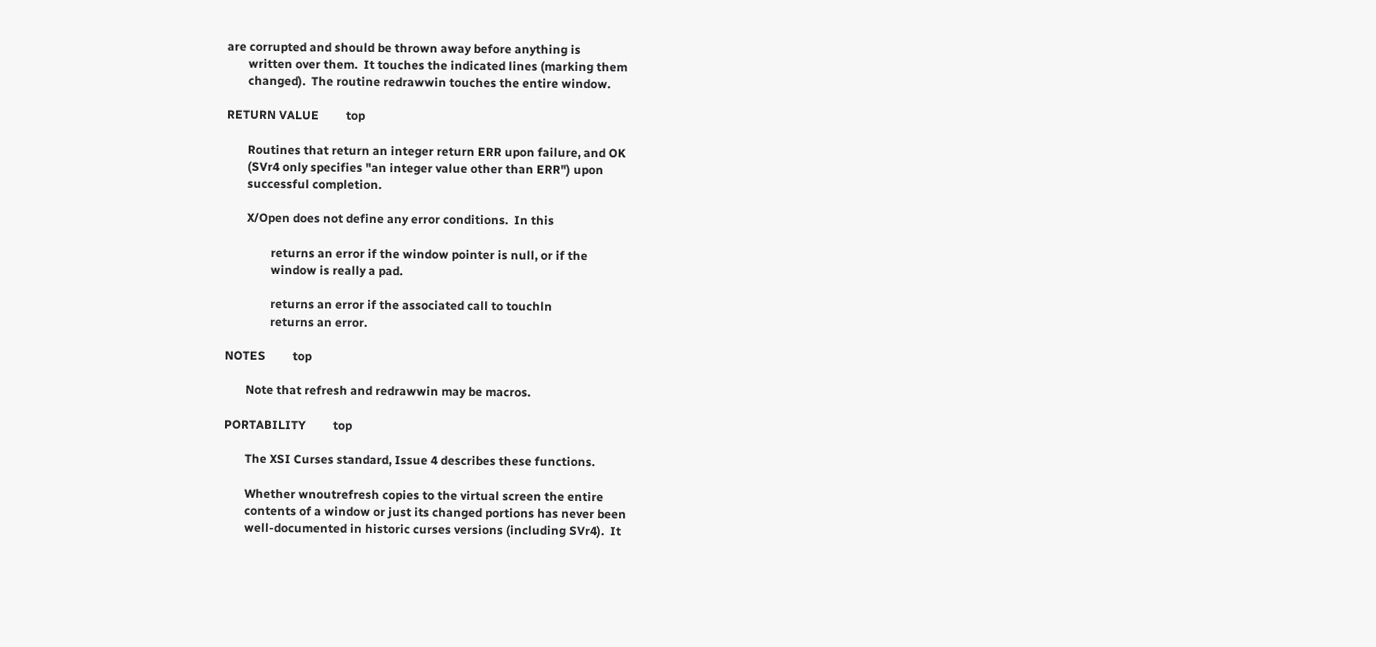are corrupted and should be thrown away before anything is
       written over them.  It touches the indicated lines (marking them
       changed).  The routine redrawwin touches the entire window.

RETURN VALUE         top

       Routines that return an integer return ERR upon failure, and OK
       (SVr4 only specifies "an integer value other than ERR") upon
       successful completion.

       X/Open does not define any error conditions.  In this

               returns an error if the window pointer is null, or if the
               window is really a pad.

               returns an error if the associated call to touchln
               returns an error.

NOTES         top

       Note that refresh and redrawwin may be macros.

PORTABILITY         top

       The XSI Curses standard, Issue 4 describes these functions.

       Whether wnoutrefresh copies to the virtual screen the entire
       contents of a window or just its changed portions has never been
       well-documented in historic curses versions (including SVr4).  It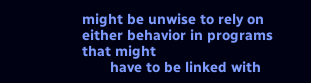might be unwise to rely on either behavior in programs that might
       have to be linked with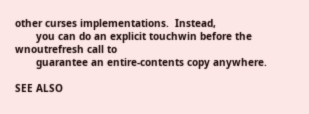other curses implementations.  Instead,
       you can do an explicit touchwin before the wnoutrefresh call to
       guarantee an entire-contents copy anywhere.

SEE ALSO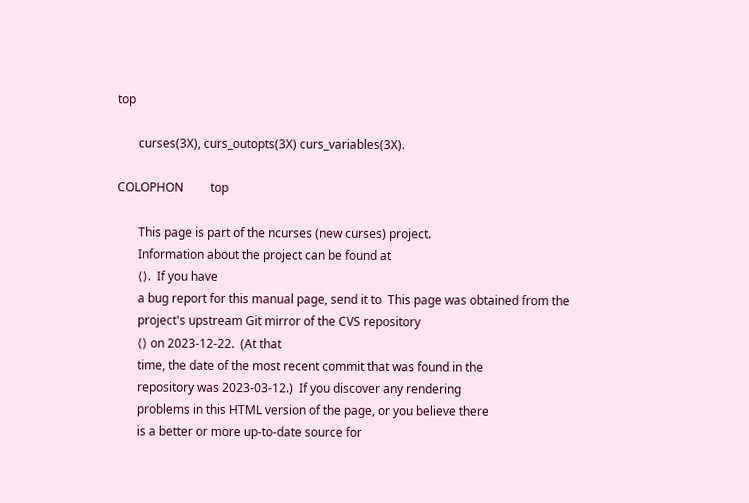top

       curses(3X), curs_outopts(3X) curs_variables(3X).

COLOPHON         top

       This page is part of the ncurses (new curses) project.
       Information about the project can be found at
       ⟨⟩.  If you have
       a bug report for this manual page, send it to  This page was obtained from the
       project's upstream Git mirror of the CVS repository
       ⟨⟩ on 2023-12-22.  (At that
       time, the date of the most recent commit that was found in the
       repository was 2023-03-12.)  If you discover any rendering
       problems in this HTML version of the page, or you believe there
       is a better or more up-to-date source for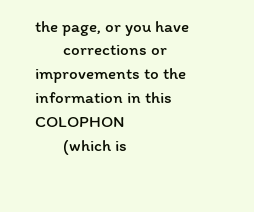the page, or you have
       corrections or improvements to the information in this COLOPHON
       (which is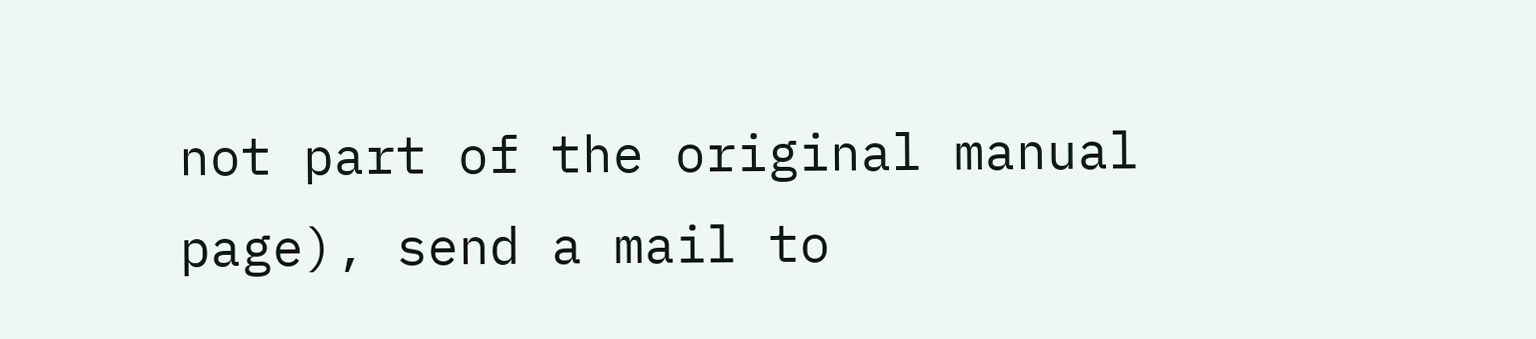not part of the original manual page), send a mail to